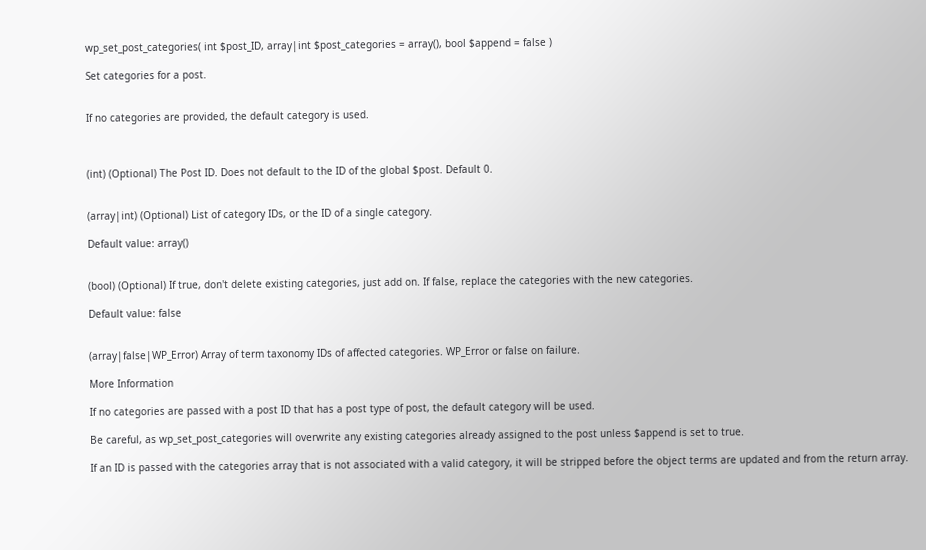wp_set_post_categories( int $post_ID, array|int $post_categories = array(), bool $append = false )

Set categories for a post.


If no categories are provided, the default category is used.



(int) (Optional) The Post ID. Does not default to the ID of the global $post. Default 0.


(array|int) (Optional) List of category IDs, or the ID of a single category.

Default value: array()


(bool) (Optional) If true, don't delete existing categories, just add on. If false, replace the categories with the new categories.

Default value: false


(array|false|WP_Error) Array of term taxonomy IDs of affected categories. WP_Error or false on failure.

More Information

If no categories are passed with a post ID that has a post type of post, the default category will be used.

Be careful, as wp_set_post_categories will overwrite any existing categories already assigned to the post unless $append is set to true.

If an ID is passed with the categories array that is not associated with a valid category, it will be stripped before the object terms are updated and from the return array.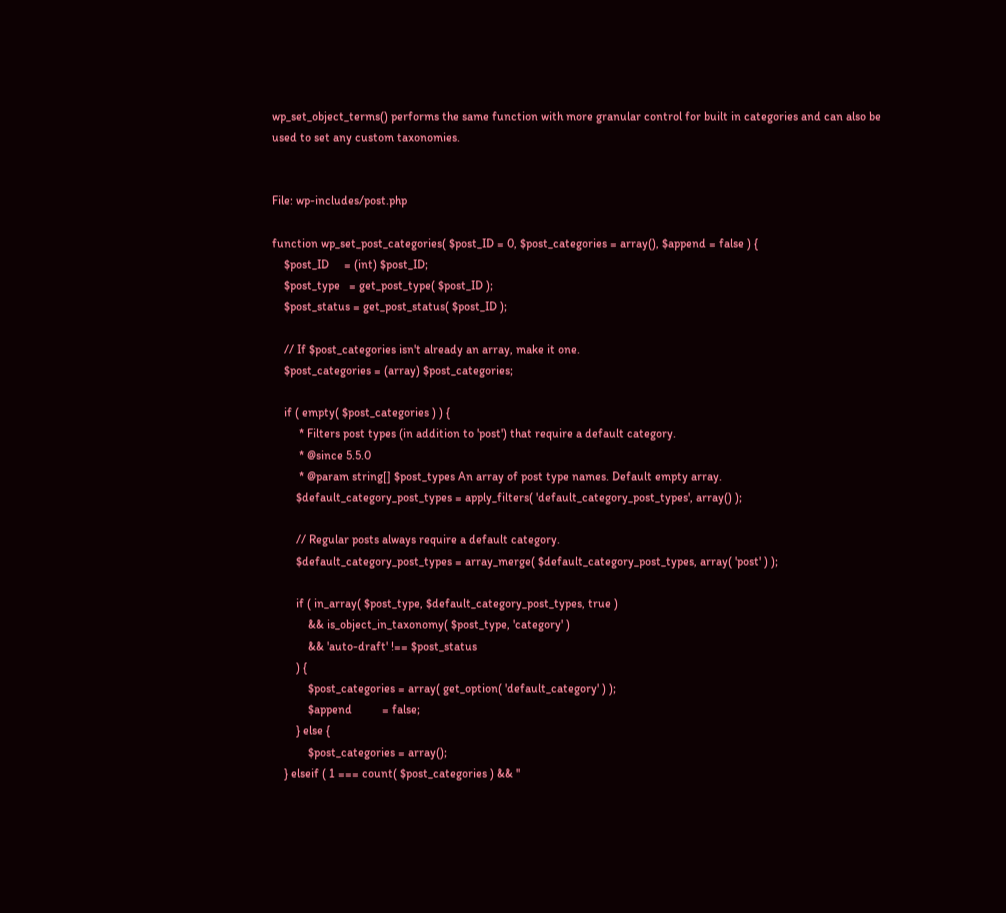wp_set_object_terms() performs the same function with more granular control for built in categories and can also be used to set any custom taxonomies.


File: wp-includes/post.php

function wp_set_post_categories( $post_ID = 0, $post_categories = array(), $append = false ) {
    $post_ID     = (int) $post_ID;
    $post_type   = get_post_type( $post_ID );
    $post_status = get_post_status( $post_ID );

    // If $post_categories isn't already an array, make it one.
    $post_categories = (array) $post_categories;

    if ( empty( $post_categories ) ) {
         * Filters post types (in addition to 'post') that require a default category.
         * @since 5.5.0
         * @param string[] $post_types An array of post type names. Default empty array.
        $default_category_post_types = apply_filters( 'default_category_post_types', array() );

        // Regular posts always require a default category.
        $default_category_post_types = array_merge( $default_category_post_types, array( 'post' ) );

        if ( in_array( $post_type, $default_category_post_types, true )
            && is_object_in_taxonomy( $post_type, 'category' )
            && 'auto-draft' !== $post_status
        ) {
            $post_categories = array( get_option( 'default_category' ) );
            $append          = false;
        } else {
            $post_categories = array();
    } elseif ( 1 === count( $post_categories ) && ''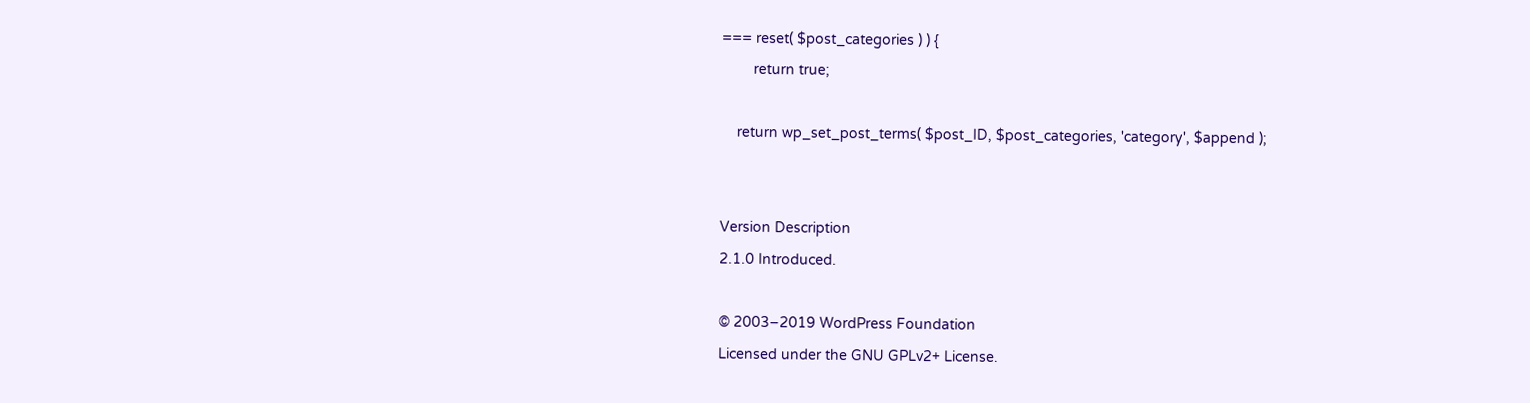=== reset( $post_categories ) ) {
        return true;

    return wp_set_post_terms( $post_ID, $post_categories, 'category', $append );


Version Description
2.1.0 Introduced.

© 2003–2019 WordPress Foundation
Licensed under the GNU GPLv2+ License.